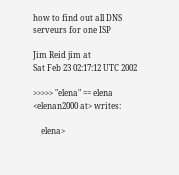how to find out all DNS serveurs for one ISP

Jim Reid jim at
Sat Feb 23 02:17:12 UTC 2002

>>>>> "elena" == elena  <elenan2000 at> writes:

    elena>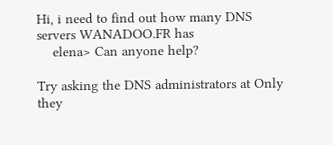Hi, i need to find out how many DNS servers WANADOO.FR has
    elena> Can anyone help?

Try asking the DNS administrators at Only they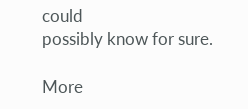could
possibly know for sure.

More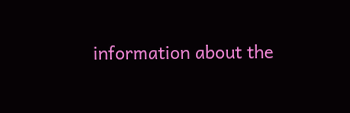information about the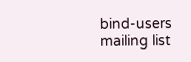bind-users mailing list